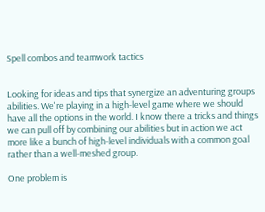Spell combos and teamwork tactics


Looking for ideas and tips that synergize an adventuring groups abilities. We're playing in a high-level game where we should have all the options in the world. I know there a tricks and things we can pull off by combining our abilities but in action we act more like a bunch of high-level individuals with a common goal rather than a well-meshed group.

One problem is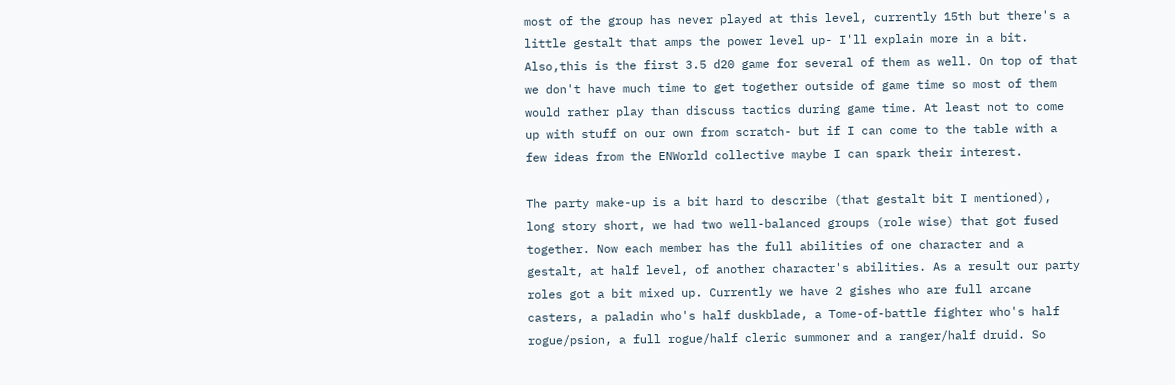most of the group has never played at this level, currently 15th but there's a little gestalt that amps the power level up- I'll explain more in a bit. Also,this is the first 3.5 d20 game for several of them as well. On top of that we don't have much time to get together outside of game time so most of them would rather play than discuss tactics during game time. At least not to come up with stuff on our own from scratch- but if I can come to the table with a few ideas from the ENWorld collective maybe I can spark their interest.

The party make-up is a bit hard to describe (that gestalt bit I mentioned), long story short, we had two well-balanced groups (role wise) that got fused together. Now each member has the full abilities of one character and a gestalt, at half level, of another character's abilities. As a result our party roles got a bit mixed up. Currently we have 2 gishes who are full arcane casters, a paladin who's half duskblade, a Tome-of-battle fighter who's half rogue/psion, a full rogue/half cleric summoner and a ranger/half druid. So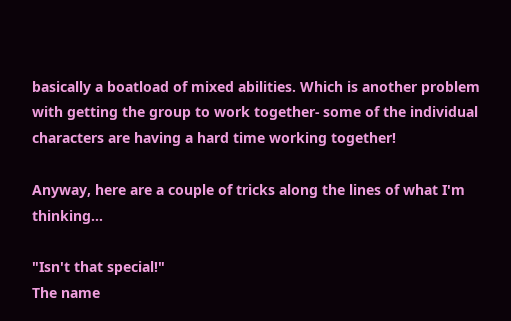basically a boatload of mixed abilities. Which is another problem with getting the group to work together- some of the individual characters are having a hard time working together!

Anyway, here are a couple of tricks along the lines of what I'm thinking...

"Isn't that special!"
The name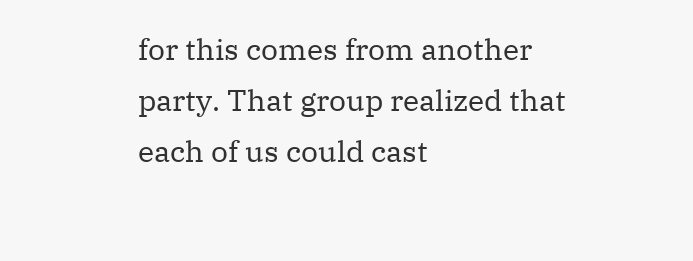for this comes from another party. That group realized that each of us could cast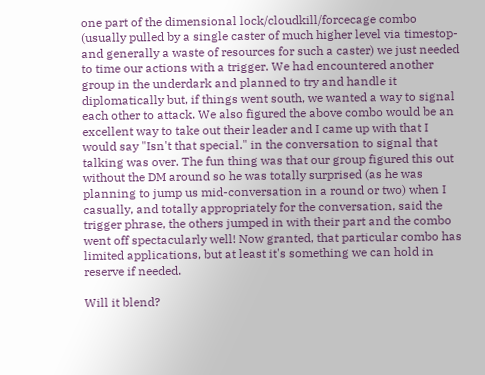one part of the dimensional lock/cloudkill/forcecage combo (usually pulled by a single caster of much higher level via timestop- and generally a waste of resources for such a caster) we just needed to time our actions with a trigger. We had encountered another group in the underdark and planned to try and handle it diplomatically but, if things went south, we wanted a way to signal each other to attack. We also figured the above combo would be an excellent way to take out their leader and I came up with that I would say "Isn't that special." in the conversation to signal that talking was over. The fun thing was that our group figured this out without the DM around so he was totally surprised (as he was planning to jump us mid-conversation in a round or two) when I casually, and totally appropriately for the conversation, said the trigger phrase, the others jumped in with their part and the combo went off spectacularly well! Now granted, that particular combo has limited applications, but at least it's something we can hold in reserve if needed.

Will it blend?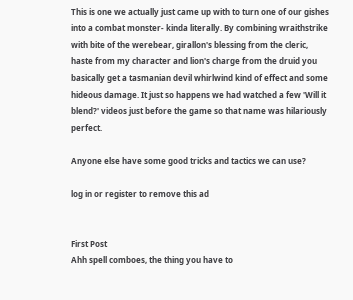This is one we actually just came up with to turn one of our gishes into a combat monster- kinda literally. By combining wraithstrike with bite of the werebear, girallon's blessing from the cleric, haste from my character and lion's charge from the druid you basically get a tasmanian devil whirlwind kind of effect and some hideous damage. It just so happens we had watched a few 'Will it blend?' videos just before the game so that name was hilariously perfect.

Anyone else have some good tricks and tactics we can use?

log in or register to remove this ad


First Post
Ahh spell comboes, the thing you have to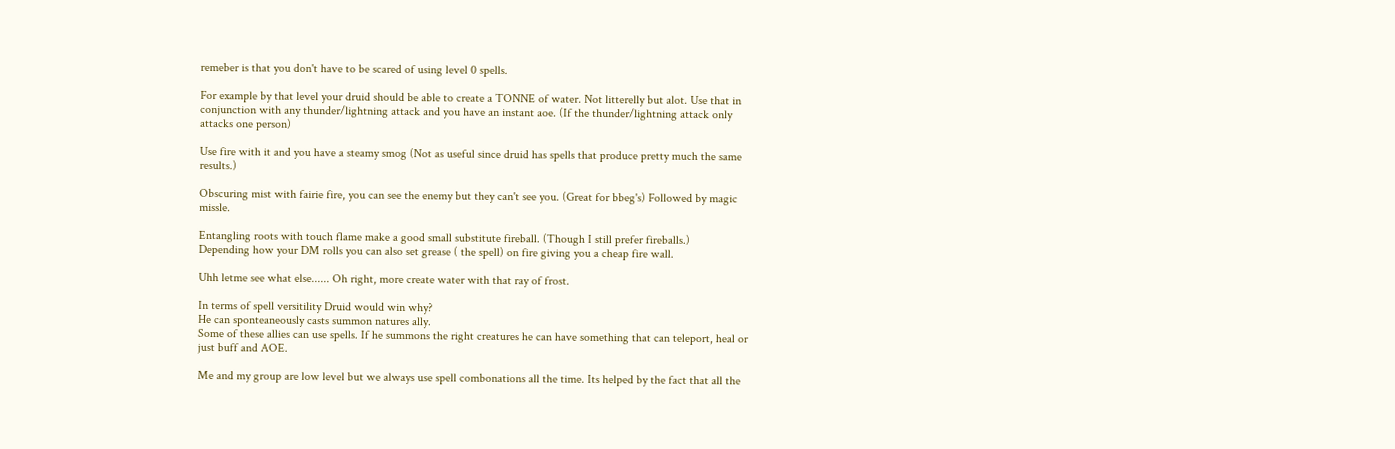remeber is that you don't have to be scared of using level 0 spells.

For example by that level your druid should be able to create a TONNE of water. Not litterelly but alot. Use that in conjunction with any thunder/lightning attack and you have an instant aoe. (If the thunder/lightning attack only attacks one person)

Use fire with it and you have a steamy smog (Not as useful since druid has spells that produce pretty much the same results.)

Obscuring mist with fairie fire, you can see the enemy but they can't see you. (Great for bbeg's) Followed by magic missle.

Entangling roots with touch flame make a good small substitute fireball. (Though I still prefer fireballs.)
Depending how your DM rolls you can also set grease ( the spell) on fire giving you a cheap fire wall.

Uhh letme see what else...... Oh right, more create water with that ray of frost.

In terms of spell versitility Druid would win why?
He can sponteaneously casts summon natures ally.
Some of these allies can use spells. If he summons the right creatures he can have something that can teleport, heal or just buff and AOE.

Me and my group are low level but we always use spell combonations all the time. Its helped by the fact that all the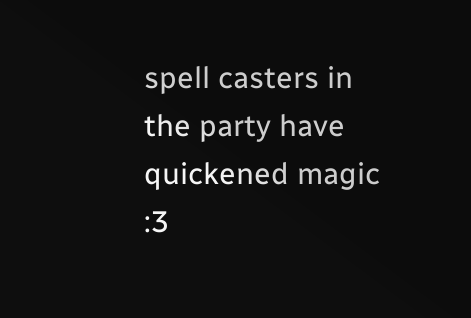spell casters in the party have quickened magic :3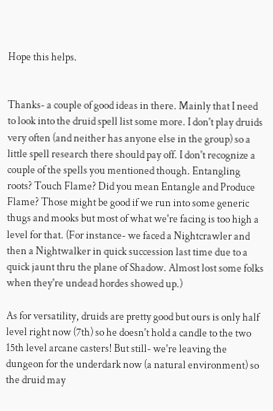Hope this helps.


Thanks- a couple of good ideas in there. Mainly that I need to look into the druid spell list some more. I don't play druids very often (and neither has anyone else in the group) so a little spell research there should pay off. I don't recognize a couple of the spells you mentioned though. Entangling roots? Touch Flame? Did you mean Entangle and Produce Flame? Those might be good if we run into some generic thugs and mooks but most of what we're facing is too high a level for that. (For instance- we faced a Nightcrawler and then a Nightwalker in quick succession last time due to a quick jaunt thru the plane of Shadow. Almost lost some folks when they're undead hordes showed up.)

As for versatility, druids are pretty good but ours is only half level right now (7th) so he doesn't hold a candle to the two 15th level arcane casters! But still- we're leaving the dungeon for the underdark now (a natural environment) so the druid may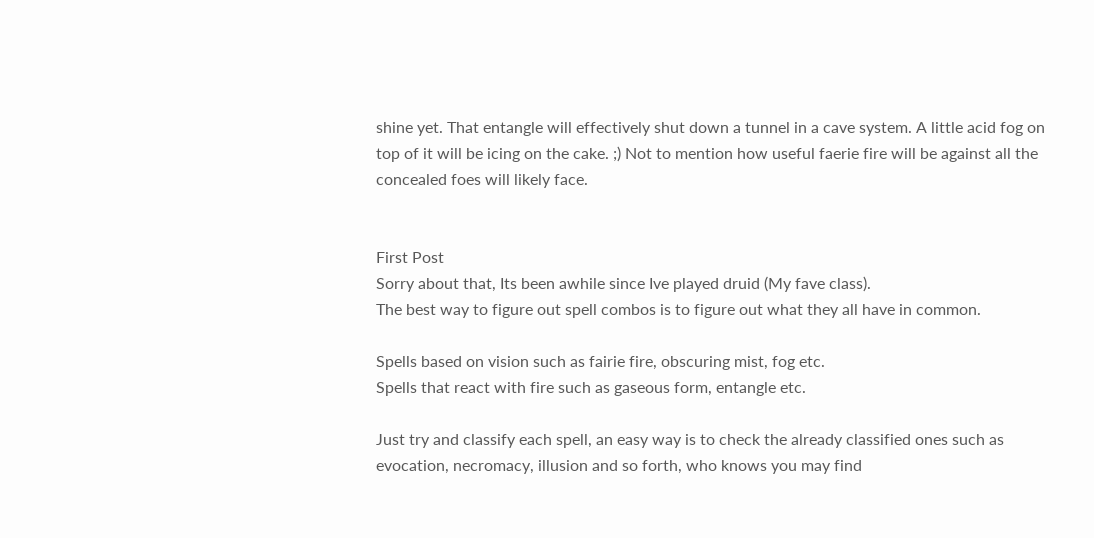shine yet. That entangle will effectively shut down a tunnel in a cave system. A little acid fog on top of it will be icing on the cake. ;) Not to mention how useful faerie fire will be against all the concealed foes will likely face.


First Post
Sorry about that, Its been awhile since Ive played druid (My fave class).
The best way to figure out spell combos is to figure out what they all have in common.

Spells based on vision such as fairie fire, obscuring mist, fog etc.
Spells that react with fire such as gaseous form, entangle etc.

Just try and classify each spell, an easy way is to check the already classified ones such as evocation, necromacy, illusion and so forth, who knows you may find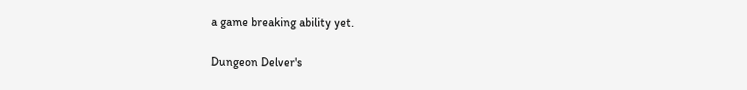a game breaking ability yet.

Dungeon Delver's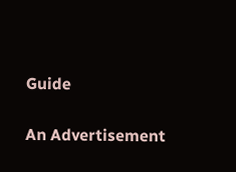Guide

An Advertisement